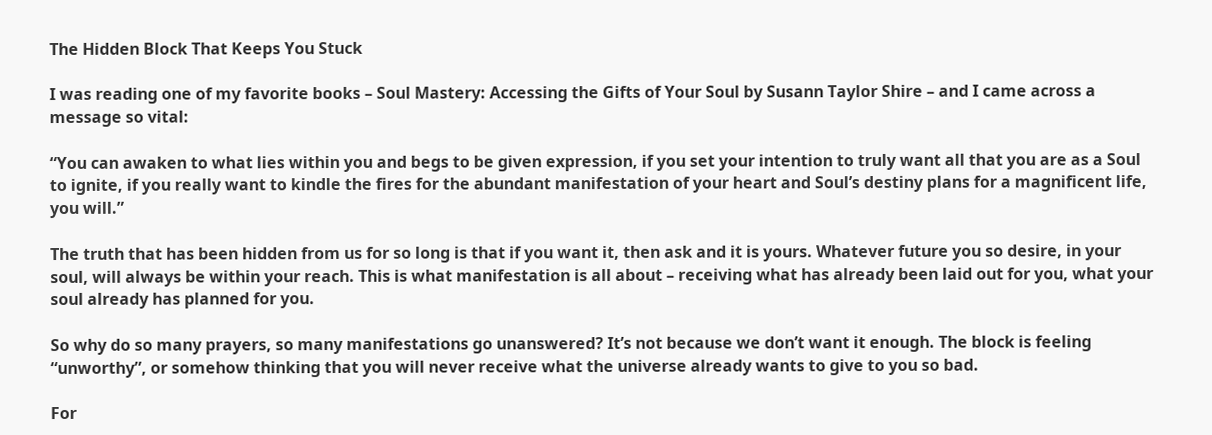The Hidden Block That Keeps You Stuck

I was reading one of my favorite books – Soul Mastery: Accessing the Gifts of Your Soul by Susann Taylor Shire – and I came across a message so vital:

“You can awaken to what lies within you and begs to be given expression, if you set your intention to truly want all that you are as a Soul to ignite, if you really want to kindle the fires for the abundant manifestation of your heart and Soul’s destiny plans for a magnificent life, you will.”

The truth that has been hidden from us for so long is that if you want it, then ask and it is yours. Whatever future you so desire, in your soul, will always be within your reach. This is what manifestation is all about – receiving what has already been laid out for you, what your soul already has planned for you.

So why do so many prayers, so many manifestations go unanswered? It’s not because we don’t want it enough. The block is feeling “unworthy”, or somehow thinking that you will never receive what the universe already wants to give to you so bad.

For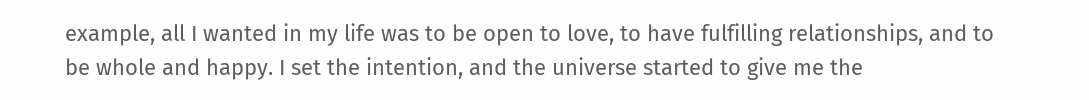example, all I wanted in my life was to be open to love, to have fulfilling relationships, and to be whole and happy. I set the intention, and the universe started to give me the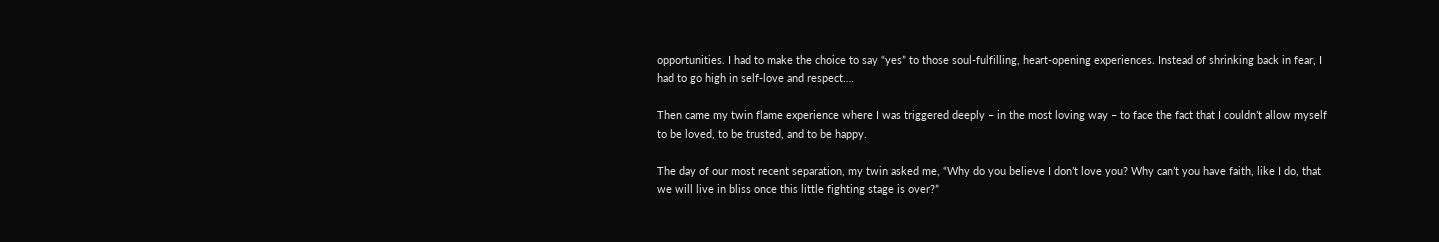opportunities. I had to make the choice to say “yes” to those soul-fulfilling, heart-opening experiences. Instead of shrinking back in fear, I had to go high in self-love and respect….

Then came my twin flame experience where I was triggered deeply – in the most loving way – to face the fact that I couldn’t allow myself to be loved, to be trusted, and to be happy.

The day of our most recent separation, my twin asked me, “Why do you believe I don’t love you? Why can’t you have faith, like I do, that we will live in bliss once this little fighting stage is over?”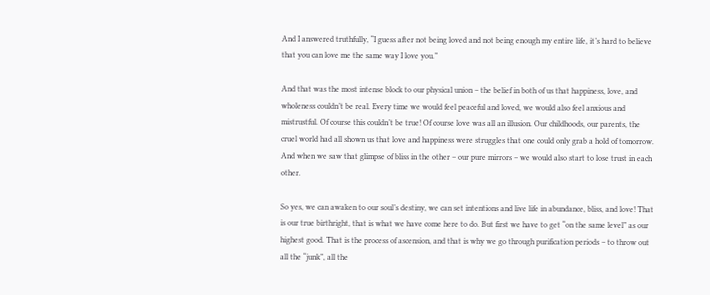And I answered truthfully, “I guess after not being loved and not being enough my entire life, it’s hard to believe that you can love me the same way I love you.”

And that was the most intense block to our physical union – the belief in both of us that happiness, love, and wholeness couldn’t be real. Every time we would feel peaceful and loved, we would also feel anxious and mistrustful. Of course this couldn’t be true! Of course love was all an illusion. Our childhoods, our parents, the cruel world had all shown us that love and happiness were struggles that one could only grab a hold of tomorrow. And when we saw that glimpse of bliss in the other – our pure mirrors – we would also start to lose trust in each other.

So yes, we can awaken to our soul’s destiny, we can set intentions and live life in abundance, bliss, and love! That is our true birthright, that is what we have come here to do. But first we have to get “on the same level” as our highest good. That is the process of ascension, and that is why we go through purification periods – to throw out all the “junk”, all the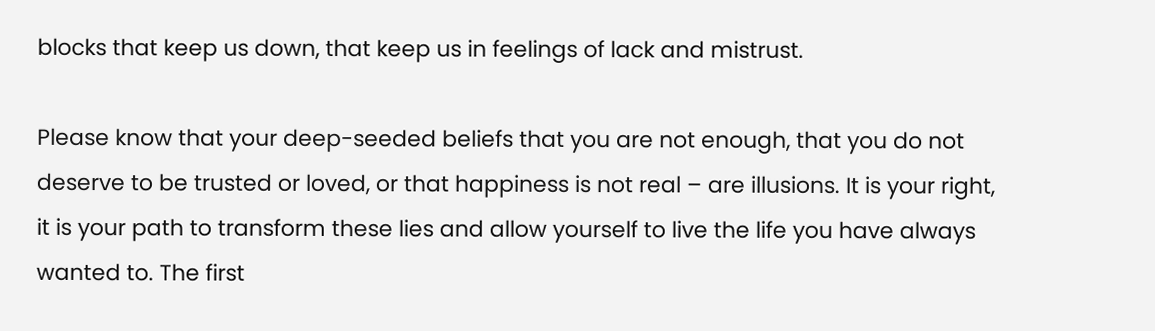blocks that keep us down, that keep us in feelings of lack and mistrust.

Please know that your deep-seeded beliefs that you are not enough, that you do not deserve to be trusted or loved, or that happiness is not real – are illusions. It is your right, it is your path to transform these lies and allow yourself to live the life you have always wanted to. The first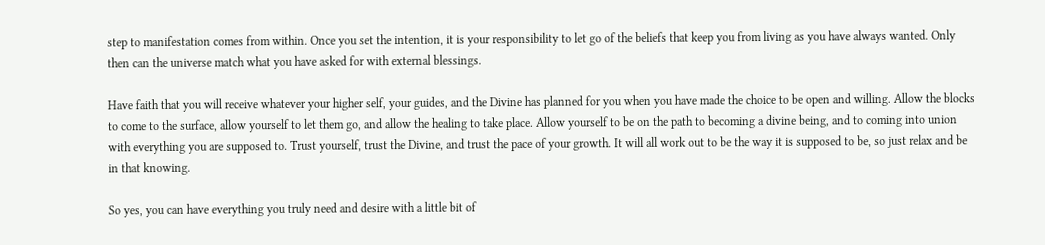step to manifestation comes from within. Once you set the intention, it is your responsibility to let go of the beliefs that keep you from living as you have always wanted. Only then can the universe match what you have asked for with external blessings.

Have faith that you will receive whatever your higher self, your guides, and the Divine has planned for you when you have made the choice to be open and willing. Allow the blocks to come to the surface, allow yourself to let them go, and allow the healing to take place. Allow yourself to be on the path to becoming a divine being, and to coming into union with everything you are supposed to. Trust yourself, trust the Divine, and trust the pace of your growth. It will all work out to be the way it is supposed to be, so just relax and be in that knowing.

So yes, you can have everything you truly need and desire with a little bit of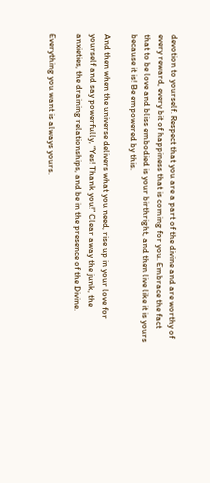devotion to yourself. Respect that you are a part of the divine and are worthy of every reward, every bit of happiness that is coming for you. Embrace the fact that to be love and bliss embodied is your birthright, and then live like it is yours because it is! Be empowered by this.

And then when the universe delivers what you need, rise up in your love for yourself and say powerfully, “Yes! Thank you!” Clear away the junk, the anxieties, the draining relationships, and be in the presence of the Divine.

Everything you want is always yours.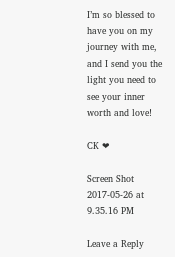I’m so blessed to have you on my journey with me, and I send you the light you need to see your inner worth and love!

CK ❤

Screen Shot 2017-05-26 at 9.35.16 PM

Leave a Reply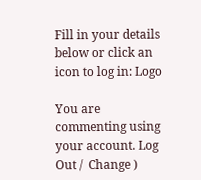Fill in your details below or click an icon to log in: Logo

You are commenting using your account. Log Out /  Change )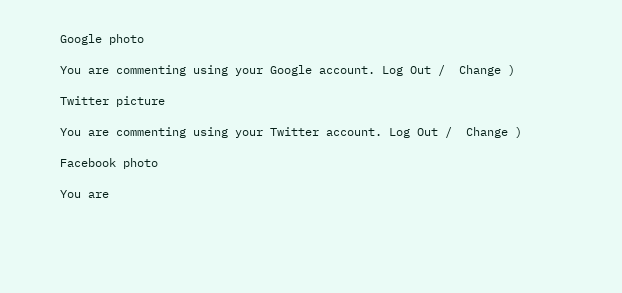Google photo

You are commenting using your Google account. Log Out /  Change )

Twitter picture

You are commenting using your Twitter account. Log Out /  Change )

Facebook photo

You are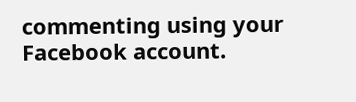commenting using your Facebook account.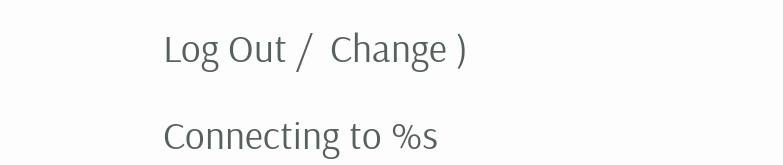Log Out /  Change )

Connecting to %s